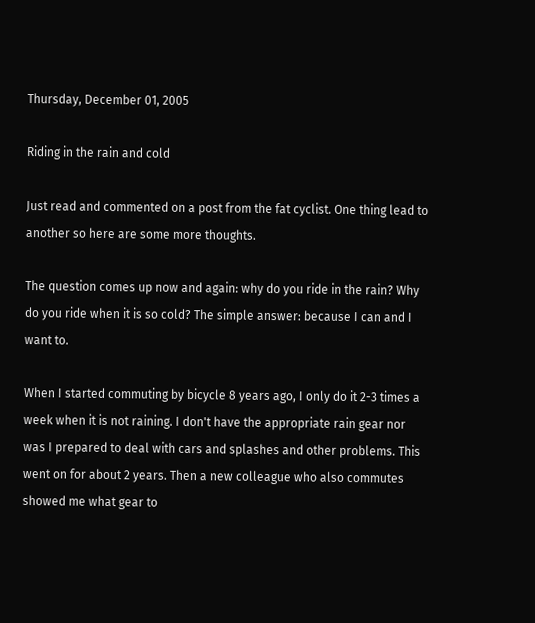Thursday, December 01, 2005

Riding in the rain and cold

Just read and commented on a post from the fat cyclist. One thing lead to another so here are some more thoughts.

The question comes up now and again: why do you ride in the rain? Why do you ride when it is so cold? The simple answer: because I can and I want to.

When I started commuting by bicycle 8 years ago, I only do it 2-3 times a week when it is not raining. I don't have the appropriate rain gear nor was I prepared to deal with cars and splashes and other problems. This went on for about 2 years. Then a new colleague who also commutes showed me what gear to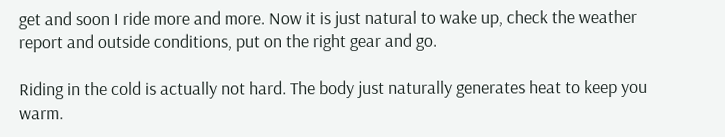get and soon I ride more and more. Now it is just natural to wake up, check the weather report and outside conditions, put on the right gear and go.

Riding in the cold is actually not hard. The body just naturally generates heat to keep you warm.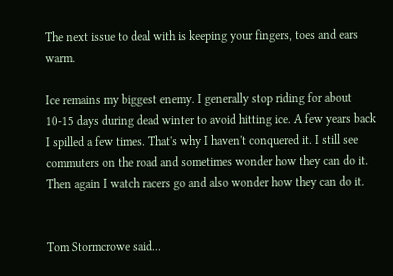The next issue to deal with is keeping your fingers, toes and ears warm.

Ice remains my biggest enemy. I generally stop riding for about 10-15 days during dead winter to avoid hitting ice. A few years back I spilled a few times. That's why I haven't conquered it. I still see commuters on the road and sometimes wonder how they can do it. Then again I watch racers go and also wonder how they can do it.


Tom Stormcrowe said...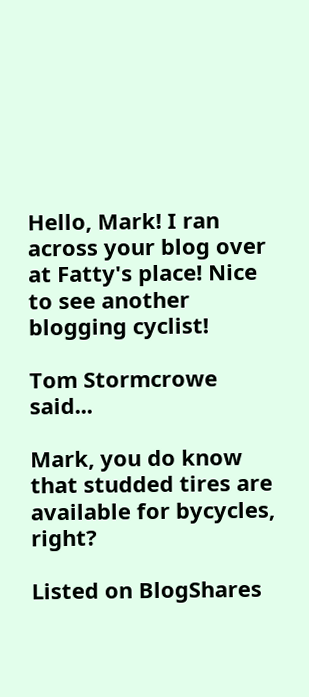Hello, Mark! I ran across your blog over at Fatty's place! Nice to see another blogging cyclist!

Tom Stormcrowe said...

Mark, you do know that studded tires are available for bycycles, right?

Listed on BlogShares